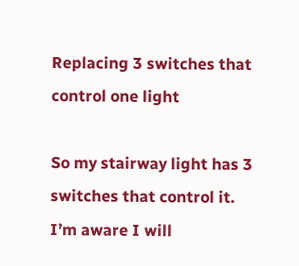Replacing 3 switches that control one light

So my stairway light has 3 switches that control it. I’m aware I will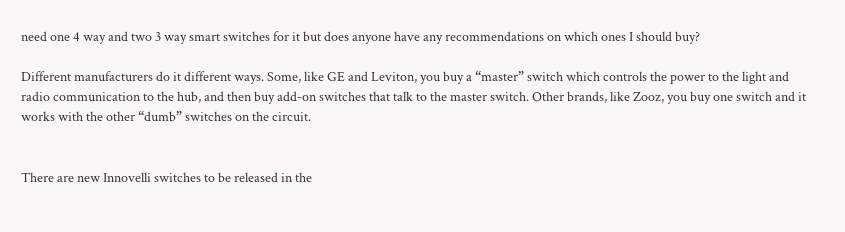need one 4 way and two 3 way smart switches for it but does anyone have any recommendations on which ones I should buy?

Different manufacturers do it different ways. Some, like GE and Leviton, you buy a “master” switch which controls the power to the light and radio communication to the hub, and then buy add-on switches that talk to the master switch. Other brands, like Zooz, you buy one switch and it works with the other “dumb” switches on the circuit.


There are new Innovelli switches to be released in the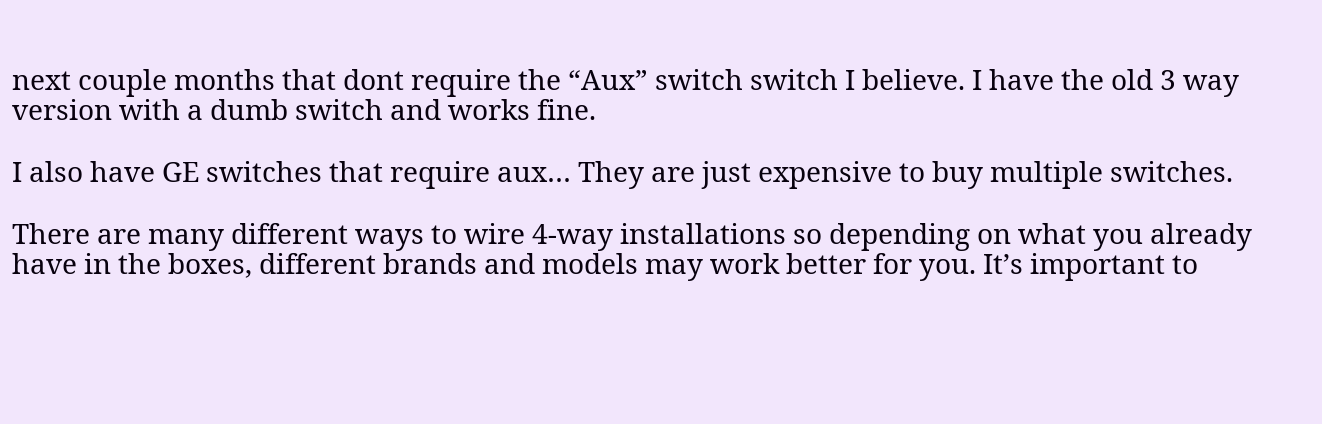next couple months that dont require the “Aux” switch switch I believe. I have the old 3 way version with a dumb switch and works fine.

I also have GE switches that require aux… They are just expensive to buy multiple switches.

There are many different ways to wire 4-way installations so depending on what you already have in the boxes, different brands and models may work better for you. It’s important to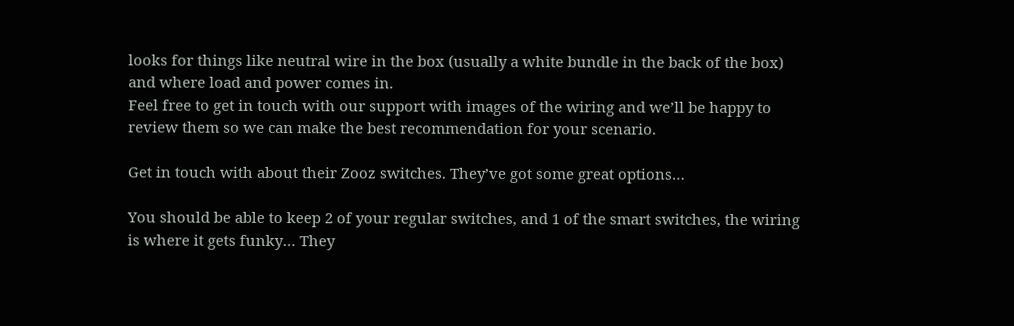looks for things like neutral wire in the box (usually a white bundle in the back of the box) and where load and power comes in.
Feel free to get in touch with our support with images of the wiring and we’ll be happy to review them so we can make the best recommendation for your scenario.

Get in touch with about their Zooz switches. They’ve got some great options…

You should be able to keep 2 of your regular switches, and 1 of the smart switches, the wiring is where it gets funky… They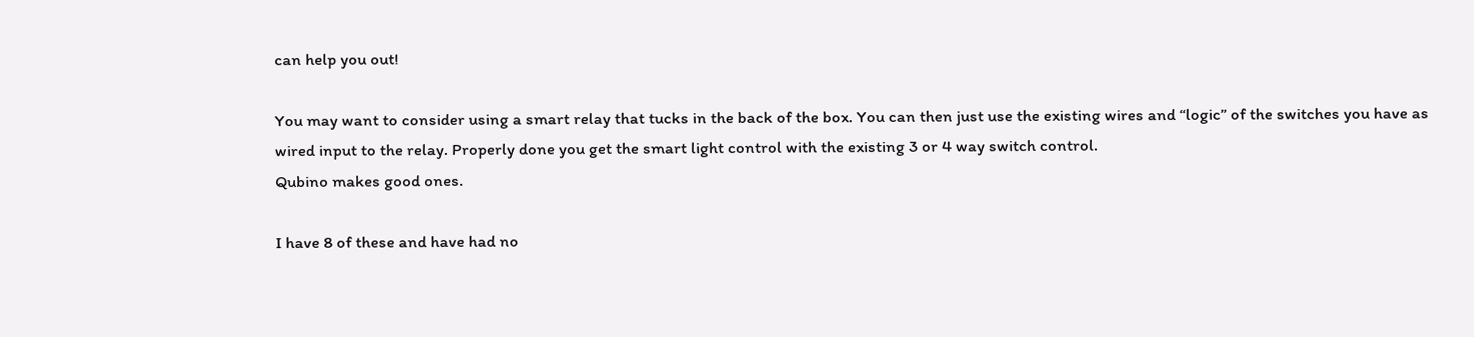can help you out!

You may want to consider using a smart relay that tucks in the back of the box. You can then just use the existing wires and “logic” of the switches you have as wired input to the relay. Properly done you get the smart light control with the existing 3 or 4 way switch control.
Qubino makes good ones.

I have 8 of these and have had no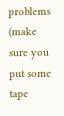problems (make sure you put some tape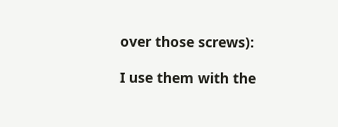over those screws):

I use them with the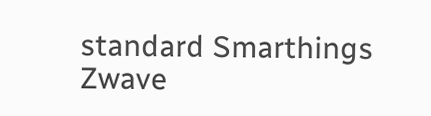standard Smarthings Zwave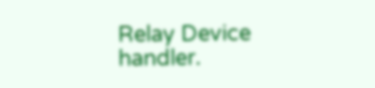Relay Device handler.